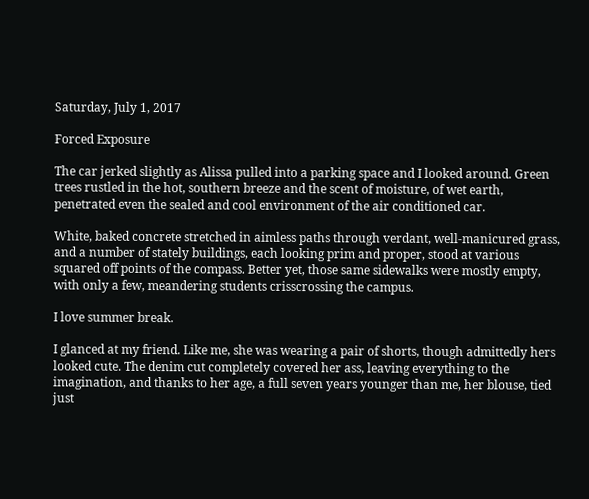Saturday, July 1, 2017

Forced Exposure

The car jerked slightly as Alissa pulled into a parking space and I looked around. Green trees rustled in the hot, southern breeze and the scent of moisture, of wet earth, penetrated even the sealed and cool environment of the air conditioned car.

White, baked concrete stretched in aimless paths through verdant, well-manicured grass, and a number of stately buildings, each looking prim and proper, stood at various squared off points of the compass. Better yet, those same sidewalks were mostly empty, with only a few, meandering students crisscrossing the campus.

I love summer break.

I glanced at my friend. Like me, she was wearing a pair of shorts, though admittedly hers looked cute. The denim cut completely covered her ass, leaving everything to the imagination, and thanks to her age, a full seven years younger than me, her blouse, tied just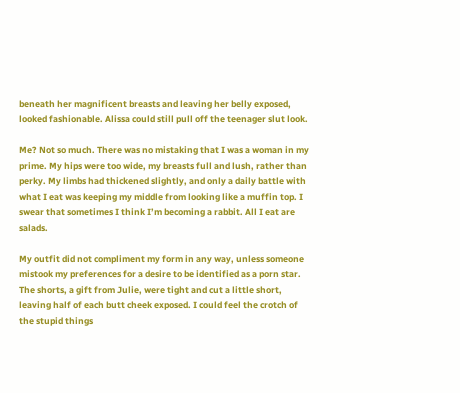beneath her magnificent breasts and leaving her belly exposed, looked fashionable. Alissa could still pull off the teenager slut look.

Me? Not so much. There was no mistaking that I was a woman in my prime. My hips were too wide, my breasts full and lush, rather than perky. My limbs had thickened slightly, and only a daily battle with what I eat was keeping my middle from looking like a muffin top. I swear that sometimes I think I’m becoming a rabbit. All I eat are salads.

My outfit did not compliment my form in any way, unless someone mistook my preferences for a desire to be identified as a porn star. The shorts, a gift from Julie, were tight and cut a little short, leaving half of each butt cheek exposed. I could feel the crotch of the stupid things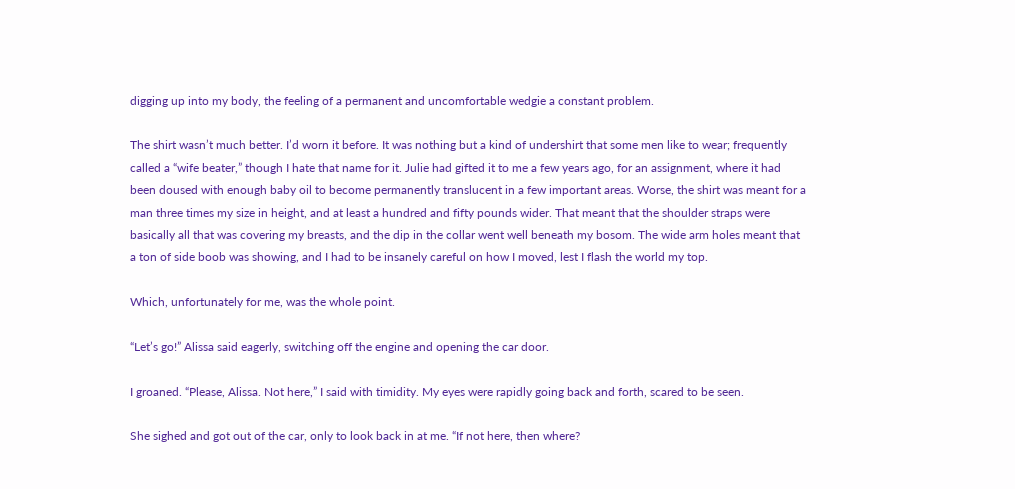digging up into my body, the feeling of a permanent and uncomfortable wedgie a constant problem.

The shirt wasn’t much better. I’d worn it before. It was nothing but a kind of undershirt that some men like to wear; frequently called a “wife beater,” though I hate that name for it. Julie had gifted it to me a few years ago, for an assignment, where it had been doused with enough baby oil to become permanently translucent in a few important areas. Worse, the shirt was meant for a man three times my size in height, and at least a hundred and fifty pounds wider. That meant that the shoulder straps were basically all that was covering my breasts, and the dip in the collar went well beneath my bosom. The wide arm holes meant that a ton of side boob was showing, and I had to be insanely careful on how I moved, lest I flash the world my top.

Which, unfortunately for me, was the whole point.

“Let’s go!” Alissa said eagerly, switching off the engine and opening the car door.

I groaned. “Please, Alissa. Not here,” I said with timidity. My eyes were rapidly going back and forth, scared to be seen.

She sighed and got out of the car, only to look back in at me. “If not here, then where?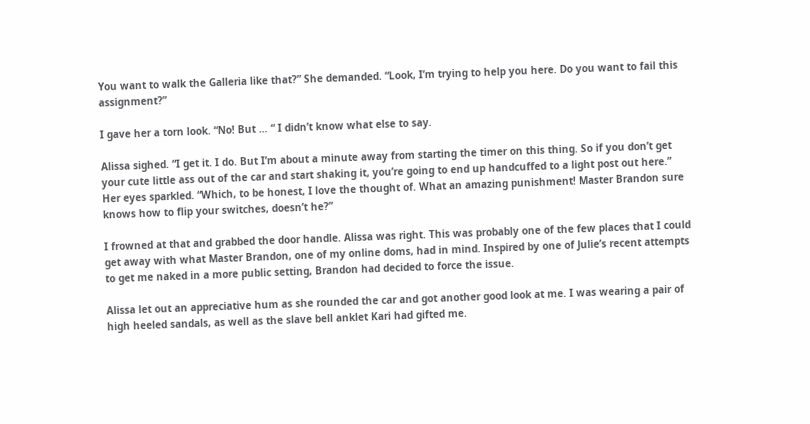You want to walk the Galleria like that?” She demanded. “Look, I’m trying to help you here. Do you want to fail this assignment?”

I gave her a torn look. “No! But … “ I didn’t know what else to say.

Alissa sighed. “I get it. I do. But I’m about a minute away from starting the timer on this thing. So if you don’t get your cute little ass out of the car and start shaking it, you’re going to end up handcuffed to a light post out here.” Her eyes sparkled. “Which, to be honest, I love the thought of. What an amazing punishment! Master Brandon sure knows how to flip your switches, doesn’t he?”

I frowned at that and grabbed the door handle. Alissa was right. This was probably one of the few places that I could get away with what Master Brandon, one of my online doms, had in mind. Inspired by one of Julie’s recent attempts to get me naked in a more public setting, Brandon had decided to force the issue.

Alissa let out an appreciative hum as she rounded the car and got another good look at me. I was wearing a pair of high heeled sandals, as well as the slave bell anklet Kari had gifted me.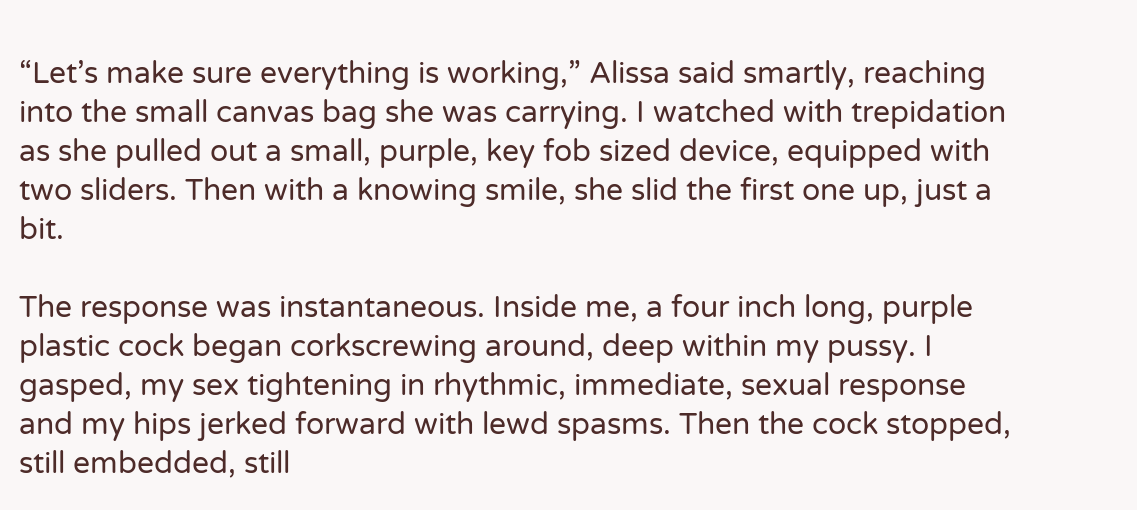“Let’s make sure everything is working,” Alissa said smartly, reaching into the small canvas bag she was carrying. I watched with trepidation as she pulled out a small, purple, key fob sized device, equipped with two sliders. Then with a knowing smile, she slid the first one up, just a bit.

The response was instantaneous. Inside me, a four inch long, purple plastic cock began corkscrewing around, deep within my pussy. I gasped, my sex tightening in rhythmic, immediate, sexual response and my hips jerked forward with lewd spasms. Then the cock stopped, still embedded, still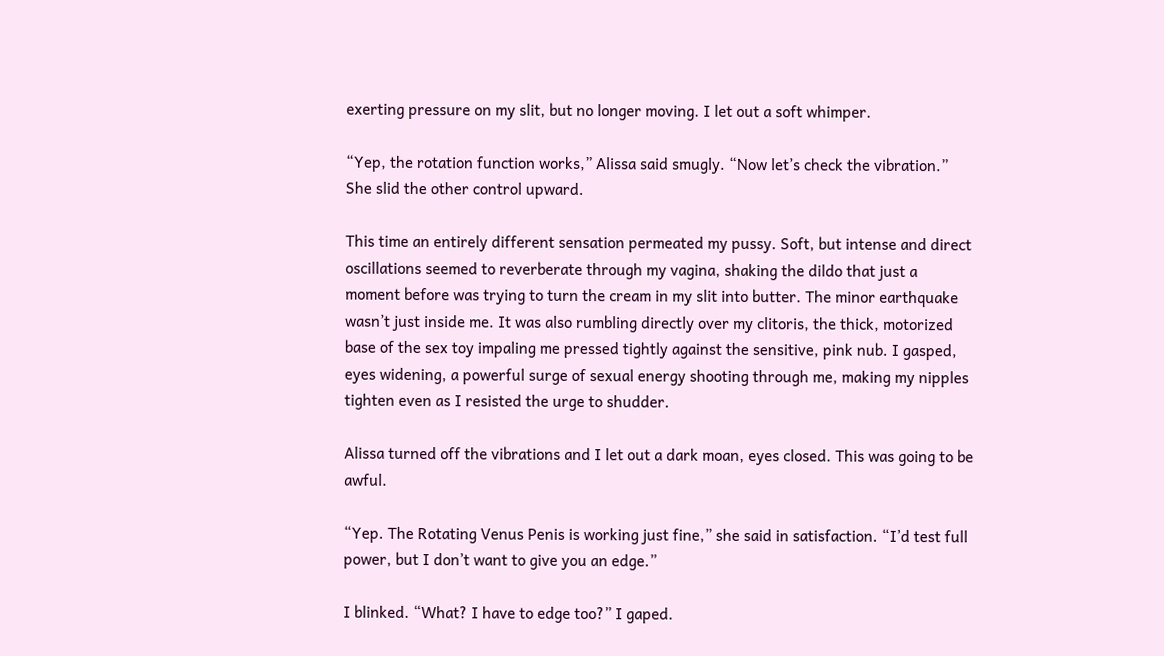exerting pressure on my slit, but no longer moving. I let out a soft whimper.

“Yep, the rotation function works,” Alissa said smugly. “Now let’s check the vibration.” She slid the other control upward.

This time an entirely different sensation permeated my pussy. Soft, but intense and direct oscillations seemed to reverberate through my vagina, shaking the dildo that just a moment before was trying to turn the cream in my slit into butter. The minor earthquake wasn’t just inside me. It was also rumbling directly over my clitoris, the thick, motorized base of the sex toy impaling me pressed tightly against the sensitive, pink nub. I gasped, eyes widening, a powerful surge of sexual energy shooting through me, making my nipples tighten even as I resisted the urge to shudder.

Alissa turned off the vibrations and I let out a dark moan, eyes closed. This was going to be awful.

“Yep. The Rotating Venus Penis is working just fine,” she said in satisfaction. “I’d test full power, but I don’t want to give you an edge.”

I blinked. “What? I have to edge too?” I gaped.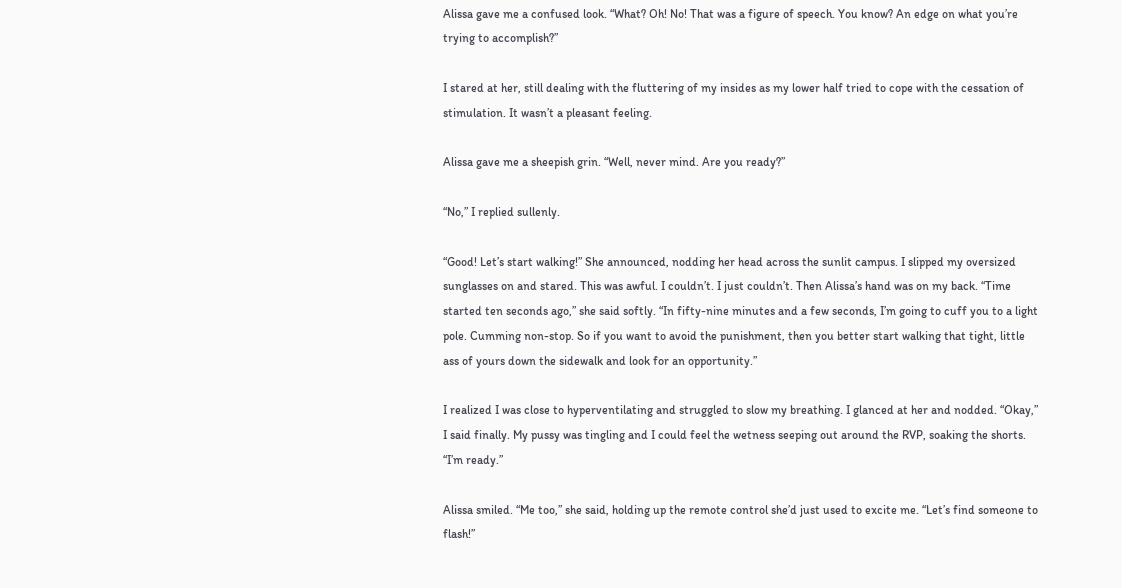Alissa gave me a confused look. “What? Oh! No! That was a figure of speech. You know? An edge on what you’re trying to accomplish?”

I stared at her, still dealing with the fluttering of my insides as my lower half tried to cope with the cessation of stimulation. It wasn’t a pleasant feeling.

Alissa gave me a sheepish grin. “Well, never mind. Are you ready?”

“No,” I replied sullenly.

“Good! Let’s start walking!” She announced, nodding her head across the sunlit campus. I slipped my oversized sunglasses on and stared. This was awful. I couldn’t. I just couldn’t. Then Alissa’s hand was on my back. “Time started ten seconds ago,” she said softly. “In fifty-nine minutes and a few seconds, I’m going to cuff you to a light pole. Cumming non-stop. So if you want to avoid the punishment, then you better start walking that tight, little ass of yours down the sidewalk and look for an opportunity.”

I realized I was close to hyperventilating and struggled to slow my breathing. I glanced at her and nodded. “Okay,” I said finally. My pussy was tingling and I could feel the wetness seeping out around the RVP, soaking the shorts. “I’m ready.”

Alissa smiled. “Me too,” she said, holding up the remote control she’d just used to excite me. “Let’s find someone to flash!”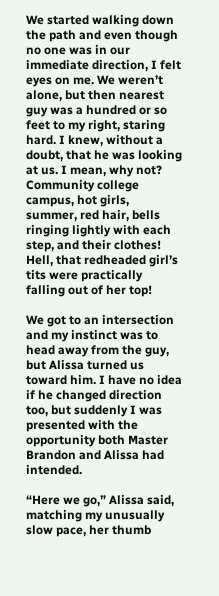We started walking down the path and even though no one was in our immediate direction, I felt eyes on me. We weren’t alone, but then nearest guy was a hundred or so feet to my right, staring hard. I knew, without a doubt, that he was looking at us. I mean, why not? Community college campus, hot girls, summer, red hair, bells ringing lightly with each step, and their clothes! Hell, that redheaded girl’s tits were practically falling out of her top!

We got to an intersection and my instinct was to head away from the guy, but Alissa turned us toward him. I have no idea if he changed direction too, but suddenly I was presented with the opportunity both Master Brandon and Alissa had intended.

“Here we go,” Alissa said, matching my unusually slow pace, her thumb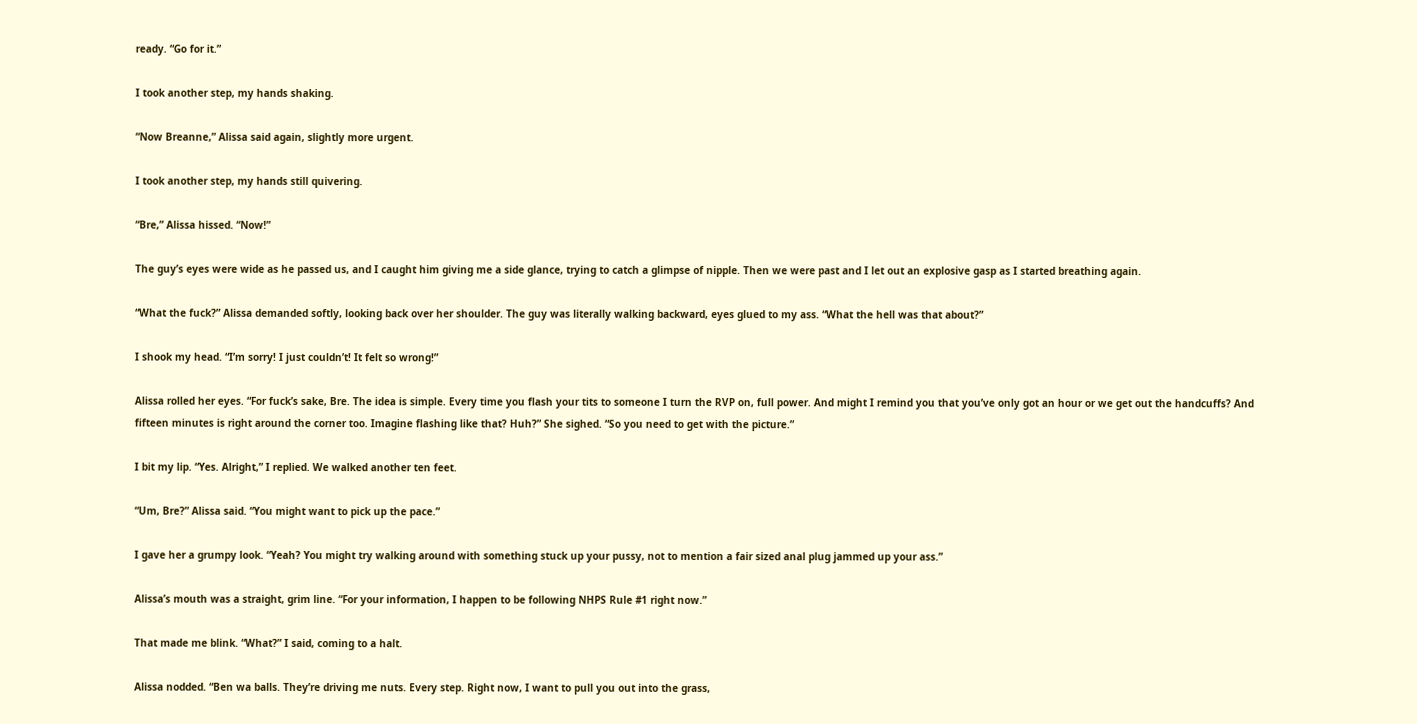ready. “Go for it.”

I took another step, my hands shaking.

“Now Breanne,” Alissa said again, slightly more urgent.

I took another step, my hands still quivering.

“Bre,” Alissa hissed. “Now!”

The guy’s eyes were wide as he passed us, and I caught him giving me a side glance, trying to catch a glimpse of nipple. Then we were past and I let out an explosive gasp as I started breathing again.

“What the fuck?” Alissa demanded softly, looking back over her shoulder. The guy was literally walking backward, eyes glued to my ass. “What the hell was that about?”

I shook my head. “I’m sorry! I just couldn’t! It felt so wrong!”

Alissa rolled her eyes. “For fuck’s sake, Bre. The idea is simple. Every time you flash your tits to someone I turn the RVP on, full power. And might I remind you that you’ve only got an hour or we get out the handcuffs? And fifteen minutes is right around the corner too. Imagine flashing like that? Huh?” She sighed. “So you need to get with the picture.”

I bit my lip. “Yes. Alright,” I replied. We walked another ten feet.

“Um, Bre?” Alissa said. “You might want to pick up the pace.”

I gave her a grumpy look. “Yeah? You might try walking around with something stuck up your pussy, not to mention a fair sized anal plug jammed up your ass.”

Alissa’s mouth was a straight, grim line. “For your information, I happen to be following NHPS Rule #1 right now.”

That made me blink. “What?” I said, coming to a halt.

Alissa nodded. “Ben wa balls. They’re driving me nuts. Every step. Right now, I want to pull you out into the grass,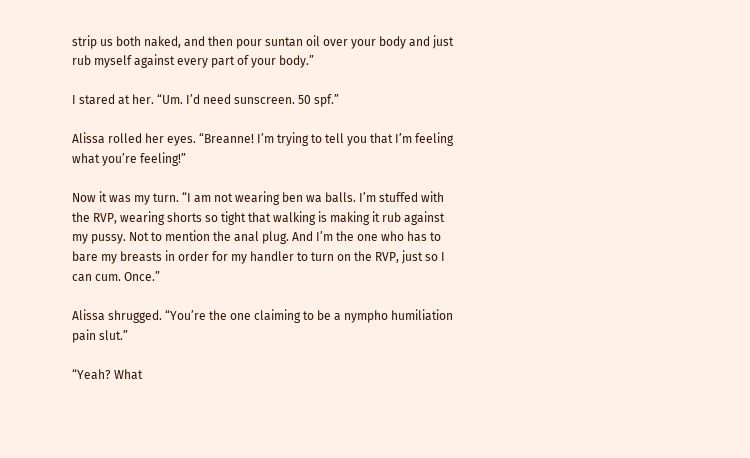strip us both naked, and then pour suntan oil over your body and just rub myself against every part of your body.”

I stared at her. “Um. I’d need sunscreen. 50 spf.”

Alissa rolled her eyes. “Breanne! I’m trying to tell you that I’m feeling what you’re feeling!”

Now it was my turn. “I am not wearing ben wa balls. I’m stuffed with the RVP, wearing shorts so tight that walking is making it rub against my pussy. Not to mention the anal plug. And I’m the one who has to bare my breasts in order for my handler to turn on the RVP, just so I can cum. Once.”

Alissa shrugged. “You’re the one claiming to be a nympho humiliation pain slut.”

“Yeah? What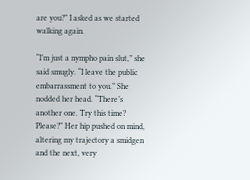are you?” I asked as we started walking again.

“I’m just a nympho pain slut,” she said smugly. “I leave the public embarrassment to you.” She nodded her head. “There’s another one. Try this time? Please?” Her hip pushed on mind, altering my trajectory a smidgen and the next, very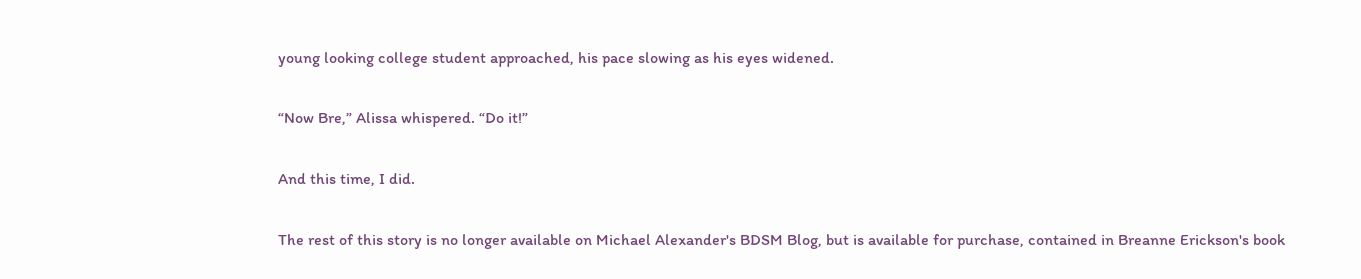young looking college student approached, his pace slowing as his eyes widened.

“Now Bre,” Alissa whispered. “Do it!”

And this time, I did.

The rest of this story is no longer available on Michael Alexander's BDSM Blog, but is available for purchase, contained in Breanne Erickson's book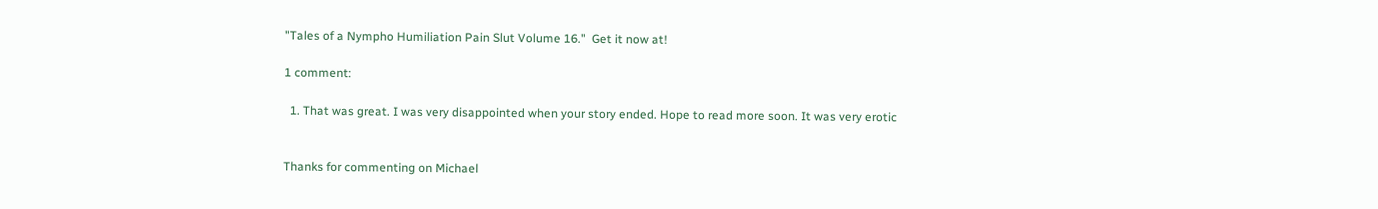"Tales of a Nympho Humiliation Pain Slut Volume 16."  Get it now at!

1 comment:

  1. That was great. I was very disappointed when your story ended. Hope to read more soon. It was very erotic


Thanks for commenting on Michael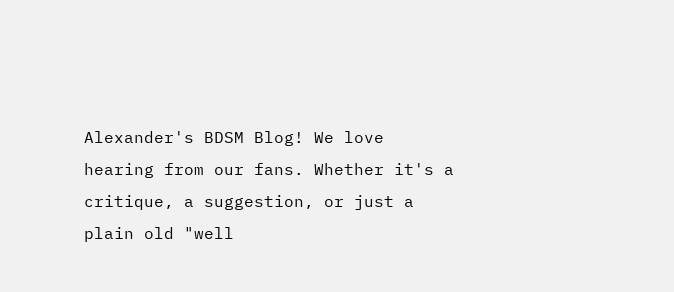Alexander's BDSM Blog! We love hearing from our fans. Whether it's a critique, a suggestion, or just a plain old "well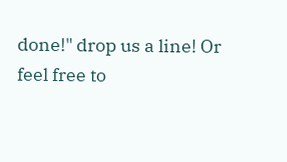done!" drop us a line! Or feel free to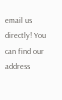email us directly! You can find our address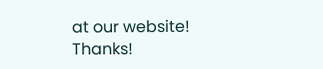at our website! Thanks!